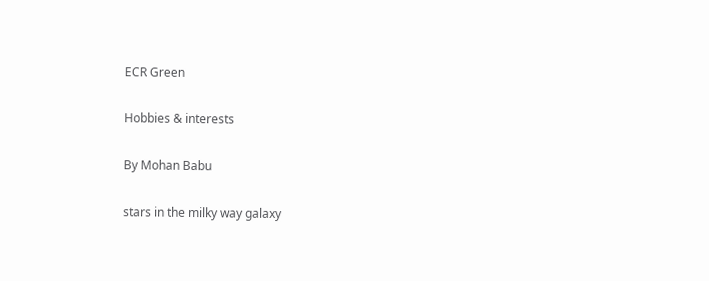ECR Green

Hobbies & interests

By Mohan Babu

stars in the milky way galaxy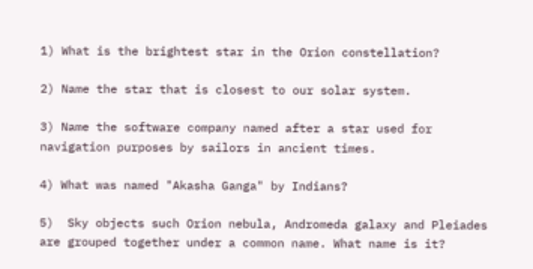1) What is the brightest star in the Orion constellation?

2) Name the star that is closest to our solar system.

3) Name the software company named after a star used for navigation purposes by sailors in ancient times.

4) What was named "Akasha Ganga" by Indians?

5)  Sky objects such Orion nebula, Andromeda galaxy and Pleiades are grouped together under a common name. What name is it?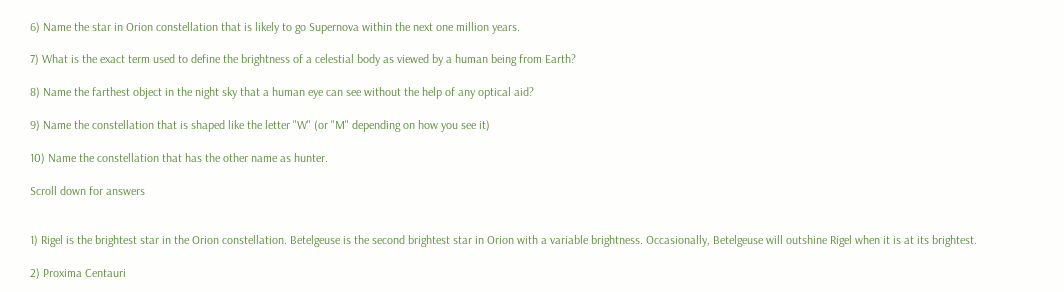6) Name the star in Orion constellation that is likely to go Supernova within the next one million years.

7) What is the exact term used to define the brightness of a celestial body as viewed by a human being from Earth?

8) Name the farthest object in the night sky that a human eye can see without the help of any optical aid?

9) Name the constellation that is shaped like the letter "W" (or "M" depending on how you see it)

10) Name the constellation that has the other name as hunter.

Scroll down for answers


1) Rigel is the brightest star in the Orion constellation. Betelgeuse is the second brightest star in Orion with a variable brightness. Occasionally, Betelgeuse will outshine Rigel when it is at its brightest.

2) Proxima Centauri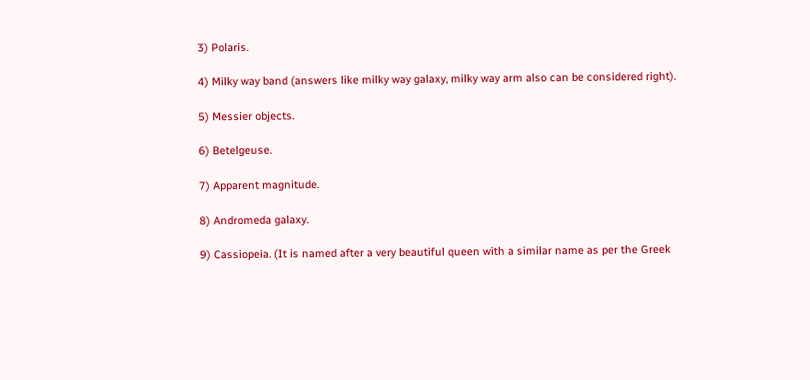3) Polaris.

4) Milky way band (answers like milky way galaxy, milky way arm also can be considered right).

5) Messier objects.

6) Betelgeuse.

7) Apparent magnitude.

8) Andromeda galaxy.

9) Cassiopeia. (It is named after a very beautiful queen with a similar name as per the Greek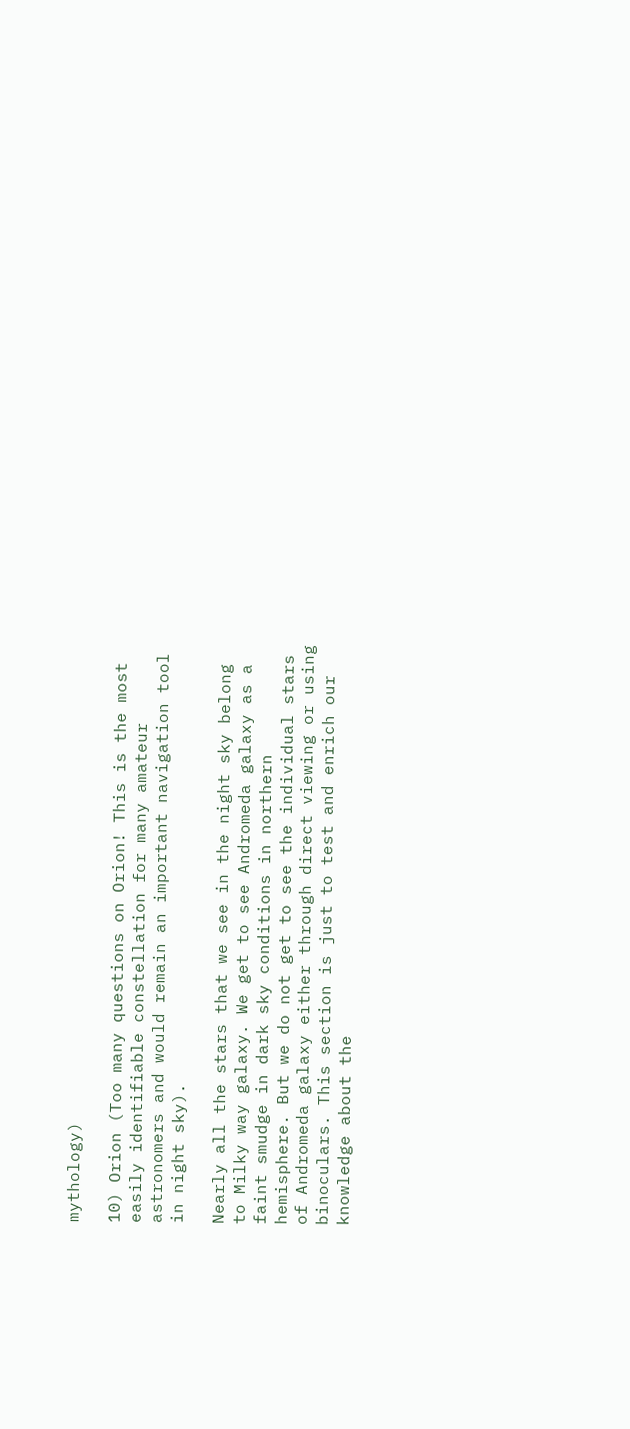mythology)

10) Orion (Too many questions on Orion! This is the most easily identifiable constellation for many amateur astronomers and would remain an important navigation tool in night sky).

Nearly all the stars that we see in the night sky belong to Milky way galaxy. We get to see Andromeda galaxy as a faint smudge in dark sky conditions in northern hemisphere. But we do not get to see the individual stars of Andromeda galaxy either through direct viewing or using binoculars. This section is just to test and enrich our knowledge about the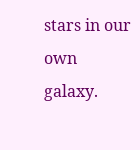stars in our own galaxy.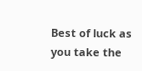Best of luck as you take the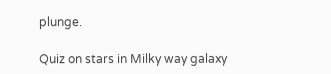plunge.

Quiz on stars in Milky way galaxy